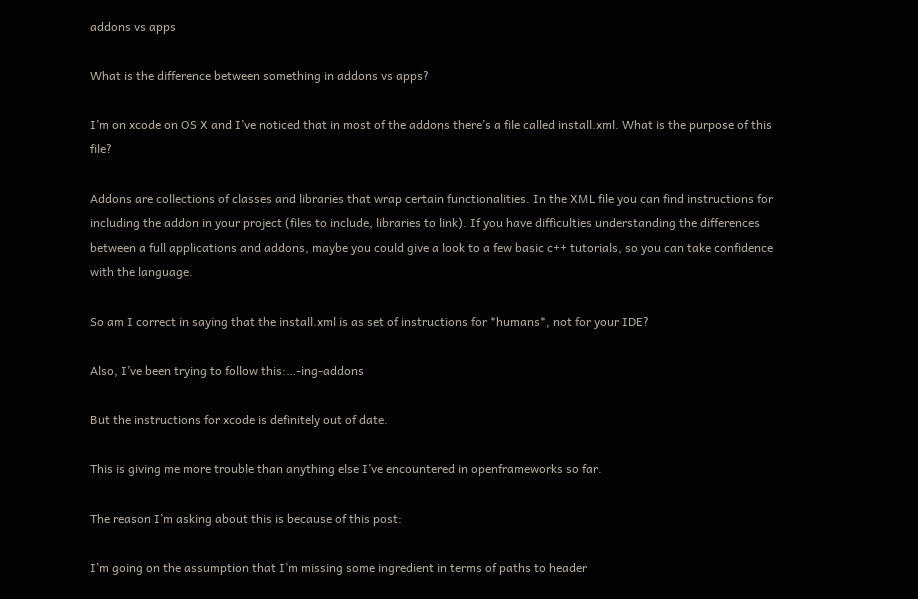addons vs apps

What is the difference between something in addons vs apps?

I’m on xcode on OS X and I’ve noticed that in most of the addons there’s a file called install.xml. What is the purpose of this file?

Addons are collections of classes and libraries that wrap certain functionalities. In the XML file you can find instructions for including the addon in your project (files to include, libraries to link). If you have difficulties understanding the differences between a full applications and addons, maybe you could give a look to a few basic c++ tutorials, so you can take confidence with the language.

So am I correct in saying that the install.xml is as set of instructions for *humans*, not for your IDE?

Also, I’ve been trying to follow this:…-ing-addons

But the instructions for xcode is definitely out of date.

This is giving me more trouble than anything else I’ve encountered in openframeworks so far.

The reason I’m asking about this is because of this post:

I’m going on the assumption that I’m missing some ingredient in terms of paths to header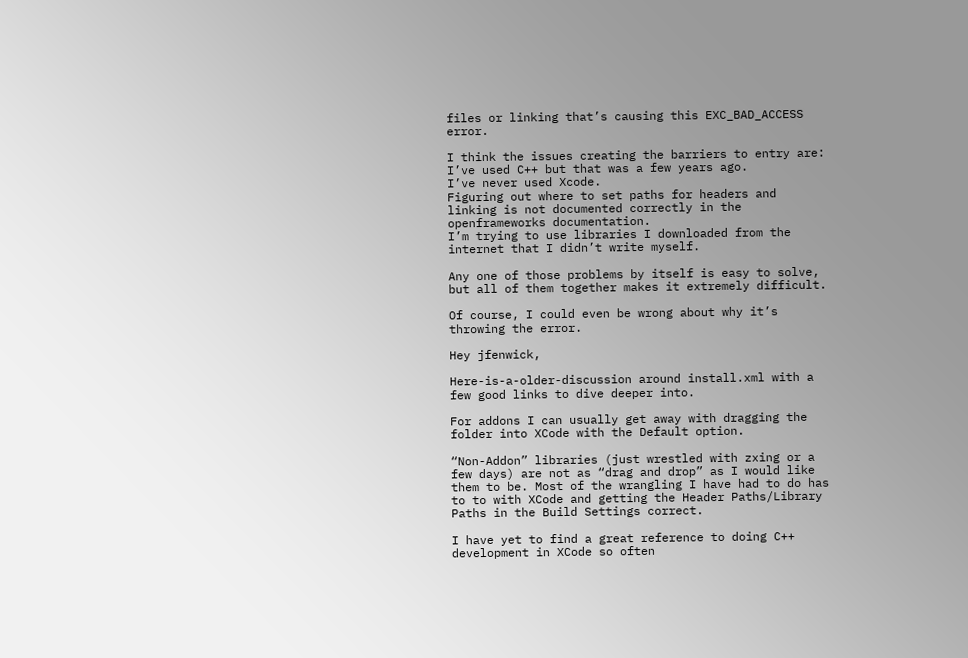files or linking that’s causing this EXC_BAD_ACCESS error.

I think the issues creating the barriers to entry are:
I’ve used C++ but that was a few years ago.
I’ve never used Xcode.
Figuring out where to set paths for headers and linking is not documented correctly in the openframeworks documentation.
I’m trying to use libraries I downloaded from the internet that I didn’t write myself.

Any one of those problems by itself is easy to solve, but all of them together makes it extremely difficult.

Of course, I could even be wrong about why it’s throwing the error.

Hey jfenwick,

Here-is-a-older-discussion around install.xml with a few good links to dive deeper into.

For addons I can usually get away with dragging the folder into XCode with the Default option.

“Non-Addon” libraries (just wrestled with zxing or a few days) are not as “drag and drop” as I would like them to be. Most of the wrangling I have had to do has to to with XCode and getting the Header Paths/Library Paths in the Build Settings correct.

I have yet to find a great reference to doing C++ development in XCode so often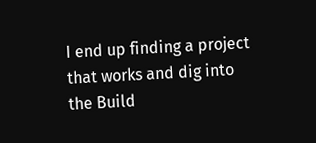I end up finding a project that works and dig into the Build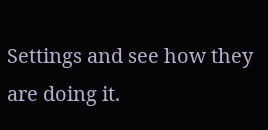Settings and see how they are doing it.